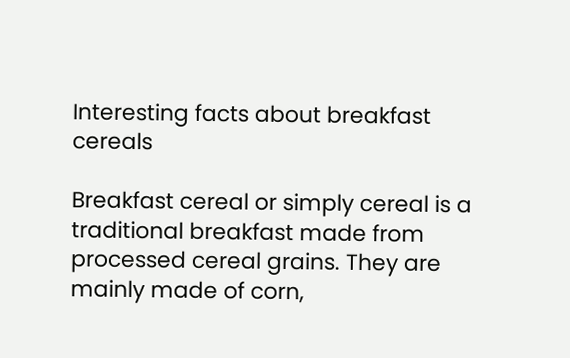Interesting facts about breakfast cereals

Breakfast cereal or simply cereal is a traditional breakfast made from processed cereal grains. They are mainly made of corn,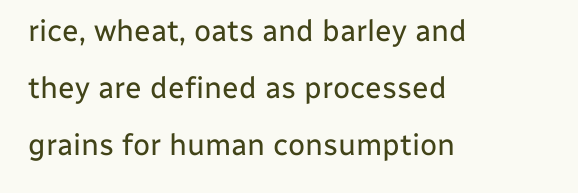rice, wheat, oats and barley and they are defined as processed grains for human consumption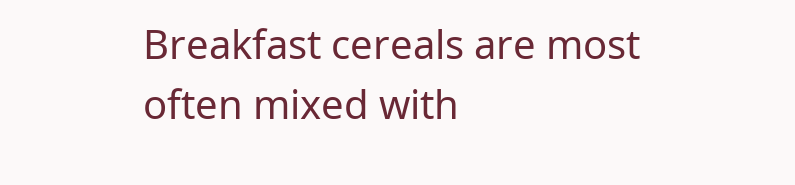Breakfast cereals are most often mixed with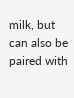milk, but can also be paired with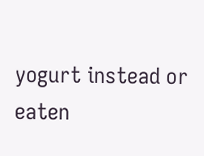yogurt instead or eaten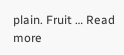plain. Fruit … Read more